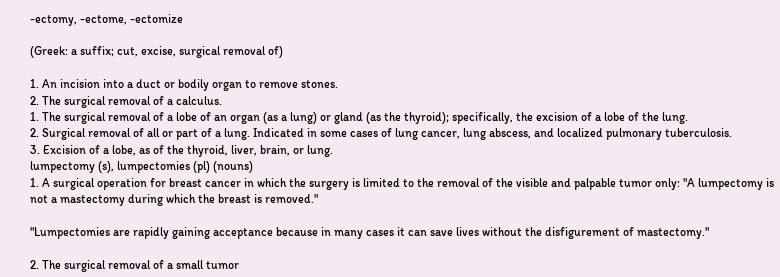-ectomy, -ectome, -ectomize

(Greek: a suffix; cut, excise, surgical removal of)

1. An incision into a duct or bodily organ to remove stones.
2. The surgical removal of a calculus.
1. The surgical removal of a lobe of an organ (as a lung) or gland (as the thyroid); specifically, the excision of a lobe of the lung.
2. Surgical removal of all or part of a lung. Indicated in some cases of lung cancer, lung abscess, and localized pulmonary tuberculosis.
3. Excision of a lobe, as of the thyroid, liver, brain, or lung.
lumpectomy (s), lumpectomies (pl) (nouns)
1. A surgical operation for breast cancer in which the surgery is limited to the removal of the visible and palpable tumor only: "A lumpectomy is not a mastectomy during which the breast is removed."

"Lumpectomies are rapidly gaining acceptance because in many cases it can save lives without the disfigurement of mastectomy."

2. The surgical removal of a small tumor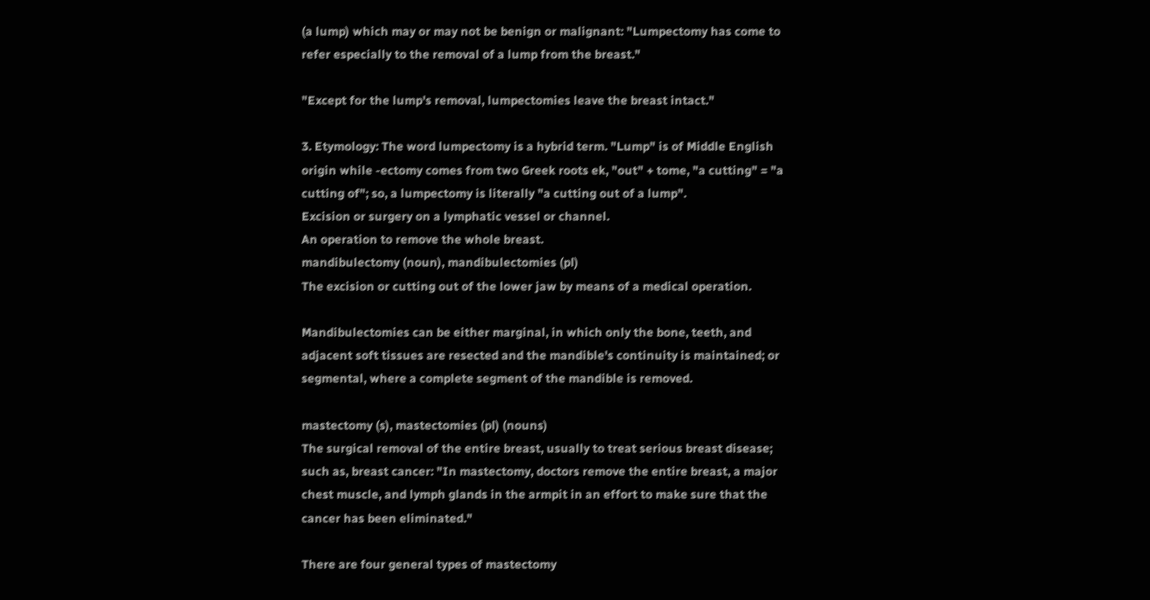(a lump) which may or may not be benign or malignant: "Lumpectomy has come to refer especially to the removal of a lump from the breast."

"Except for the lump's removal, lumpectomies leave the breast intact."

3. Etymology: The word lumpectomy is a hybrid term. "Lump" is of Middle English origin while -ectomy comes from two Greek roots ek, "out" + tome, "a cutting" = "a cutting of"; so, a lumpectomy is literally "a cutting out of a lump".
Excision or surgery on a lymphatic vessel or channel.
An operation to remove the whole breast.
mandibulectomy (noun), mandibulectomies (pl)
The excision or cutting out of the lower jaw by means of a medical operation.

Mandibulectomies can be either marginal, in which only the bone, teeth, and adjacent soft tissues are resected and the mandible's continuity is maintained; or segmental, where a complete segment of the mandible is removed.

mastectomy (s), mastectomies (pl) (nouns)
The surgical removal of the entire breast, usually to treat serious breast disease; such as, breast cancer: "In mastectomy, doctors remove the entire breast, a major chest muscle, and lymph glands in the armpit in an effort to make sure that the cancer has been eliminated."

There are four general types of mastectomy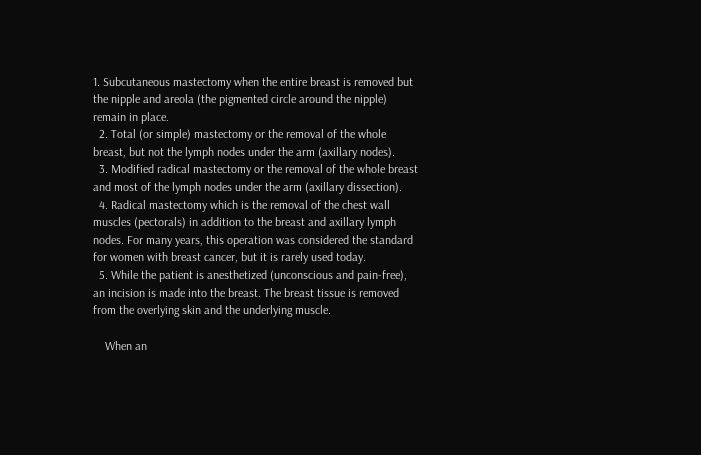1. Subcutaneous mastectomy when the entire breast is removed but the nipple and areola (the pigmented circle around the nipple) remain in place.
  2. Total (or simple) mastectomy or the removal of the whole breast, but not the lymph nodes under the arm (axillary nodes).
  3. Modified radical mastectomy or the removal of the whole breast and most of the lymph nodes under the arm (axillary dissection).
  4. Radical mastectomy which is the removal of the chest wall muscles (pectorals) in addition to the breast and axillary lymph nodes. For many years, this operation was considered the standard for women with breast cancer, but it is rarely used today.
  5. While the patient is anesthetized (unconscious and pain-free), an incision is made into the breast. The breast tissue is removed from the overlying skin and the underlying muscle.

    When an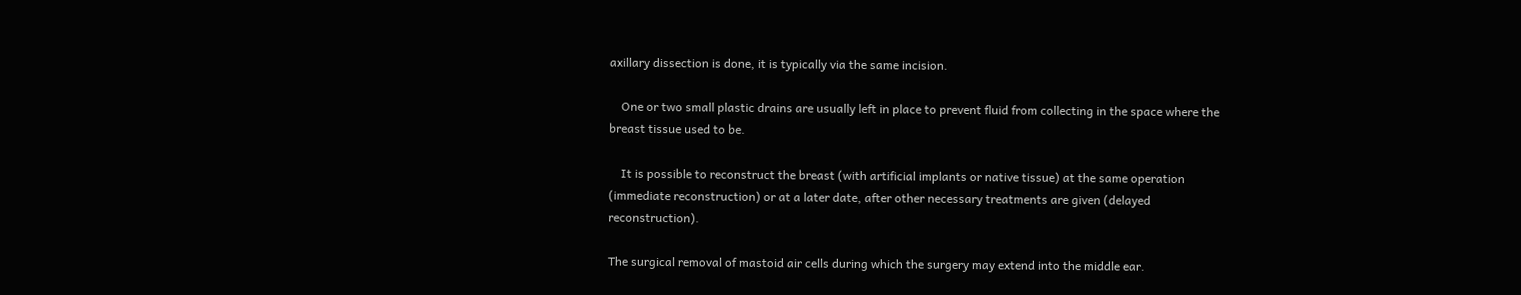axillary dissection is done, it is typically via the same incision.

    One or two small plastic drains are usually left in place to prevent fluid from collecting in the space where the breast tissue used to be.

    It is possible to reconstruct the breast (with artificial implants or native tissue) at the same operation (immediate reconstruction) or at a later date, after other necessary treatments are given (delayed reconstruction).

The surgical removal of mastoid air cells during which the surgery may extend into the middle ear.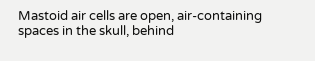Mastoid air cells are open, air-containing spaces in the skull, behind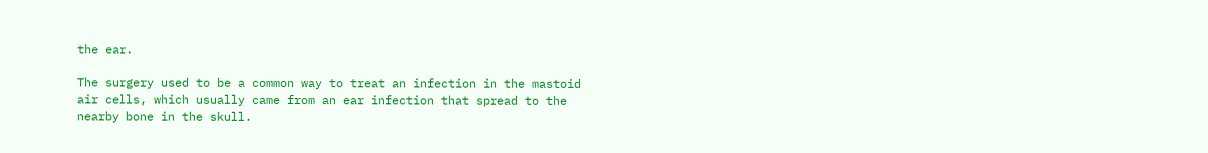the ear.

The surgery used to be a common way to treat an infection in the mastoid air cells, which usually came from an ear infection that spread to the nearby bone in the skull.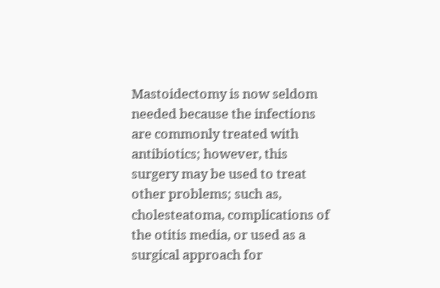Mastoidectomy is now seldom needed because the infections are commonly treated with antibiotics; however, this surgery may be used to treat other problems; such as, cholesteatoma, complications of the otitis media, or used as a surgical approach for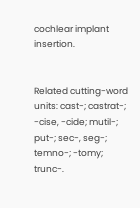cochlear implant insertion.


Related cutting-word units: cast-; castrat-; -cise, -cide; mutil-; put-; sec-, seg-; temno-; -tomy; trunc-.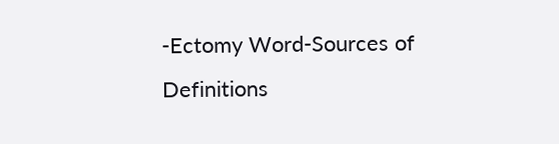-Ectomy Word-Sources of Definitions